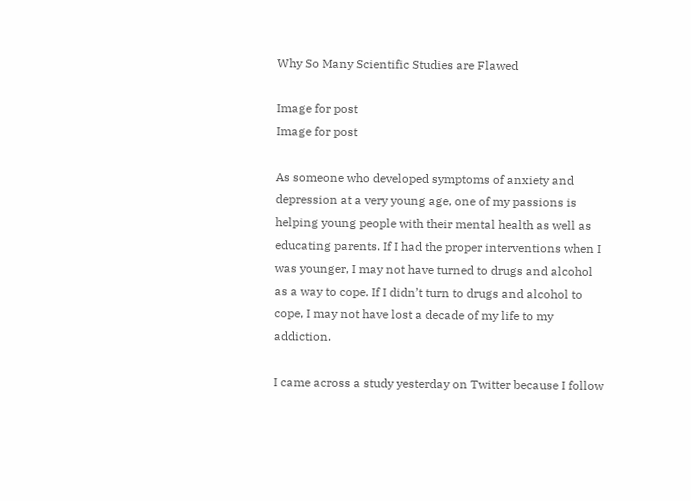Why So Many Scientific Studies are Flawed

Image for post
Image for post

As someone who developed symptoms of anxiety and depression at a very young age, one of my passions is helping young people with their mental health as well as educating parents. If I had the proper interventions when I was younger, I may not have turned to drugs and alcohol as a way to cope. If I didn’t turn to drugs and alcohol to cope, I may not have lost a decade of my life to my addiction.

I came across a study yesterday on Twitter because I follow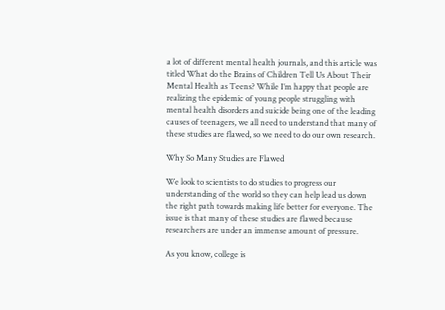a lot of different mental health journals, and this article was titled What do the Brains of Children Tell Us About Their Mental Health as Teens? While I’m happy that people are realizing the epidemic of young people struggling with mental health disorders and suicide being one of the leading causes of teenagers, we all need to understand that many of these studies are flawed, so we need to do our own research.

Why So Many Studies are Flawed

We look to scientists to do studies to progress our understanding of the world so they can help lead us down the right path towards making life better for everyone. The issue is that many of these studies are flawed because researchers are under an immense amount of pressure.

As you know, college is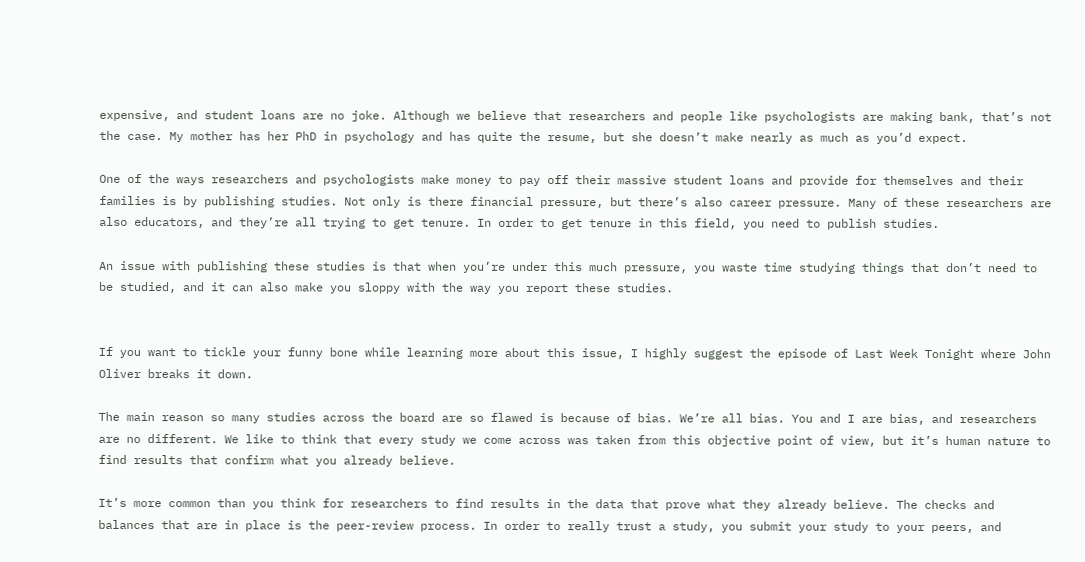expensive, and student loans are no joke. Although we believe that researchers and people like psychologists are making bank, that’s not the case. My mother has her PhD in psychology and has quite the resume, but she doesn’t make nearly as much as you’d expect.

One of the ways researchers and psychologists make money to pay off their massive student loans and provide for themselves and their families is by publishing studies. Not only is there financial pressure, but there’s also career pressure. Many of these researchers are also educators, and they’re all trying to get tenure. In order to get tenure in this field, you need to publish studies.

An issue with publishing these studies is that when you’re under this much pressure, you waste time studying things that don’t need to be studied, and it can also make you sloppy with the way you report these studies.


If you want to tickle your funny bone while learning more about this issue, I highly suggest the episode of Last Week Tonight where John Oliver breaks it down.

The main reason so many studies across the board are so flawed is because of bias. We’re all bias. You and I are bias, and researchers are no different. We like to think that every study we come across was taken from this objective point of view, but it’s human nature to find results that confirm what you already believe.

It’s more common than you think for researchers to find results in the data that prove what they already believe. The checks and balances that are in place is the peer-review process. In order to really trust a study, you submit your study to your peers, and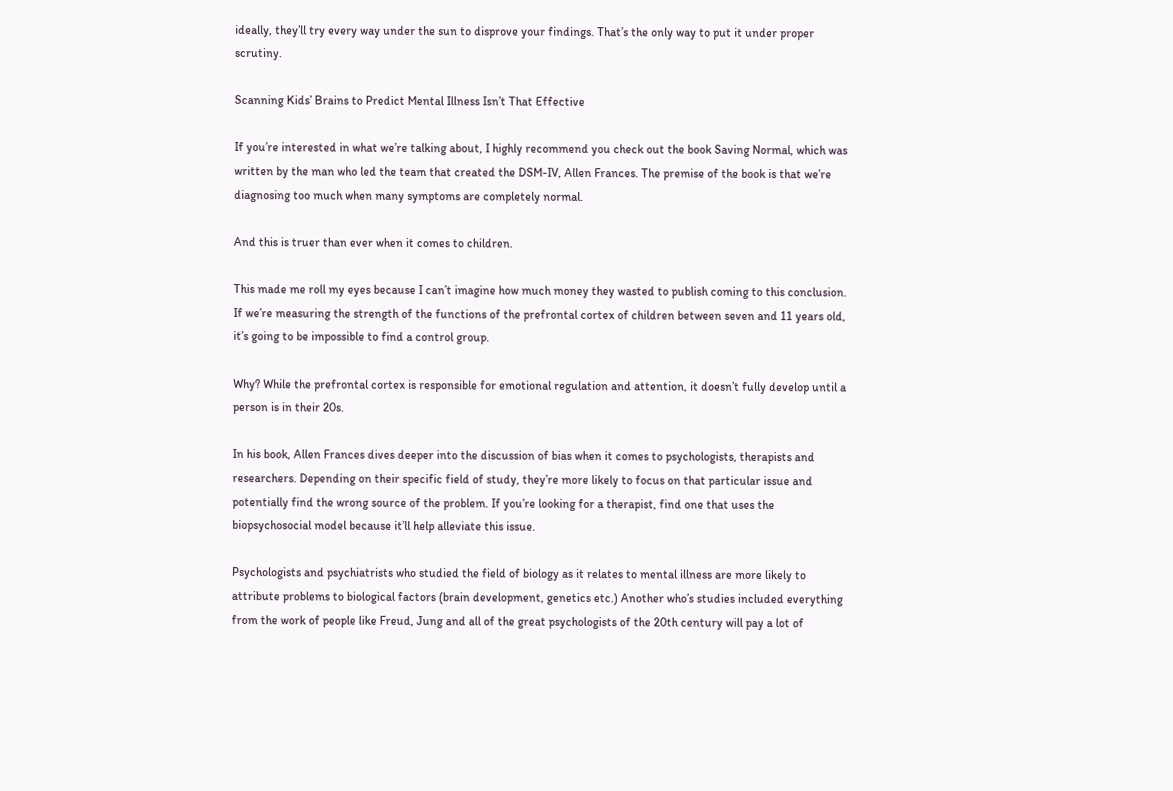ideally, they’ll try every way under the sun to disprove your findings. That’s the only way to put it under proper scrutiny.

Scanning Kids’ Brains to Predict Mental Illness Isn’t That Effective

If you’re interested in what we’re talking about, I highly recommend you check out the book Saving Normal, which was written by the man who led the team that created the DSM-IV, Allen Frances. The premise of the book is that we’re diagnosing too much when many symptoms are completely normal.

And this is truer than ever when it comes to children.

This made me roll my eyes because I can’t imagine how much money they wasted to publish coming to this conclusion. If we’re measuring the strength of the functions of the prefrontal cortex of children between seven and 11 years old, it’s going to be impossible to find a control group.

Why? While the prefrontal cortex is responsible for emotional regulation and attention, it doesn’t fully develop until a person is in their 20s.

In his book, Allen Frances dives deeper into the discussion of bias when it comes to psychologists, therapists and researchers. Depending on their specific field of study, they’re more likely to focus on that particular issue and potentially find the wrong source of the problem. If you’re looking for a therapist, find one that uses the biopsychosocial model because it’ll help alleviate this issue.

Psychologists and psychiatrists who studied the field of biology as it relates to mental illness are more likely to attribute problems to biological factors (brain development, genetics etc.) Another who’s studies included everything from the work of people like Freud, Jung and all of the great psychologists of the 20th century will pay a lot of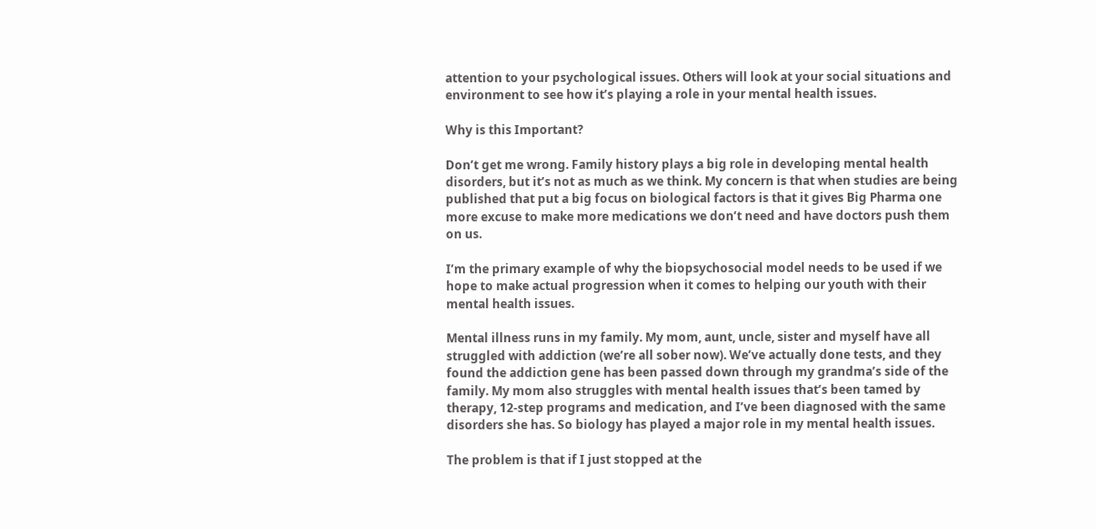attention to your psychological issues. Others will look at your social situations and environment to see how it’s playing a role in your mental health issues.

Why is this Important?

Don’t get me wrong. Family history plays a big role in developing mental health disorders, but it’s not as much as we think. My concern is that when studies are being published that put a big focus on biological factors is that it gives Big Pharma one more excuse to make more medications we don’t need and have doctors push them on us.

I’m the primary example of why the biopsychosocial model needs to be used if we hope to make actual progression when it comes to helping our youth with their mental health issues.

Mental illness runs in my family. My mom, aunt, uncle, sister and myself have all struggled with addiction (we’re all sober now). We’ve actually done tests, and they found the addiction gene has been passed down through my grandma’s side of the family. My mom also struggles with mental health issues that’s been tamed by therapy, 12-step programs and medication, and I’ve been diagnosed with the same disorders she has. So biology has played a major role in my mental health issues.

The problem is that if I just stopped at the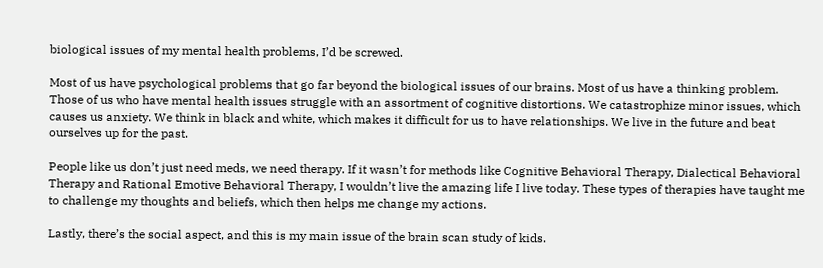biological issues of my mental health problems, I’d be screwed.

Most of us have psychological problems that go far beyond the biological issues of our brains. Most of us have a thinking problem. Those of us who have mental health issues struggle with an assortment of cognitive distortions. We catastrophize minor issues, which causes us anxiety. We think in black and white, which makes it difficult for us to have relationships. We live in the future and beat ourselves up for the past.

People like us don’t just need meds, we need therapy. If it wasn’t for methods like Cognitive Behavioral Therapy, Dialectical Behavioral Therapy and Rational Emotive Behavioral Therapy, I wouldn’t live the amazing life I live today. These types of therapies have taught me to challenge my thoughts and beliefs, which then helps me change my actions.

Lastly, there’s the social aspect, and this is my main issue of the brain scan study of kids.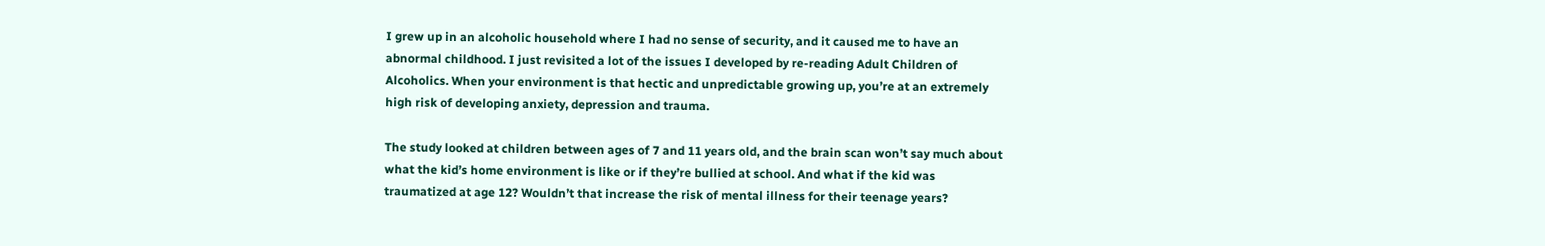I grew up in an alcoholic household where I had no sense of security, and it caused me to have an abnormal childhood. I just revisited a lot of the issues I developed by re-reading Adult Children of Alcoholics. When your environment is that hectic and unpredictable growing up, you’re at an extremely high risk of developing anxiety, depression and trauma.

The study looked at children between ages of 7 and 11 years old, and the brain scan won’t say much about what the kid’s home environment is like or if they’re bullied at school. And what if the kid was traumatized at age 12? Wouldn’t that increase the risk of mental illness for their teenage years?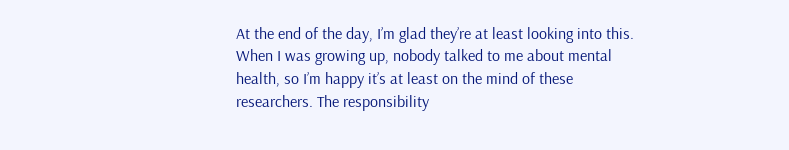At the end of the day, I’m glad they’re at least looking into this. When I was growing up, nobody talked to me about mental health, so I’m happy it’s at least on the mind of these researchers. The responsibility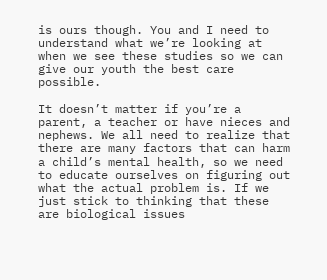is ours though. You and I need to understand what we’re looking at when we see these studies so we can give our youth the best care possible.

It doesn’t matter if you’re a parent, a teacher or have nieces and nephews. We all need to realize that there are many factors that can harm a child’s mental health, so we need to educate ourselves on figuring out what the actual problem is. If we just stick to thinking that these are biological issues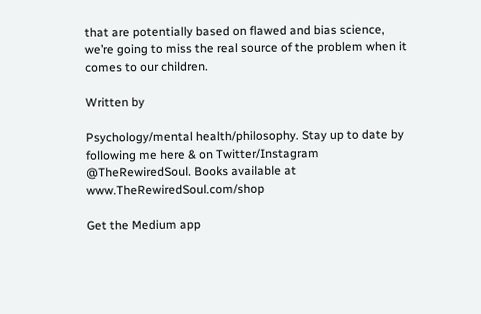that are potentially based on flawed and bias science, we’re going to miss the real source of the problem when it comes to our children.

Written by

Psychology/mental health/philosophy. Stay up to date by following me here & on Twitter/Instagram @TheRewiredSoul. Books available at www.TheRewiredSoul.com/shop

Get the Medium app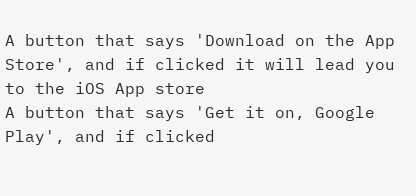A button that says 'Download on the App Store', and if clicked it will lead you to the iOS App store
A button that says 'Get it on, Google Play', and if clicked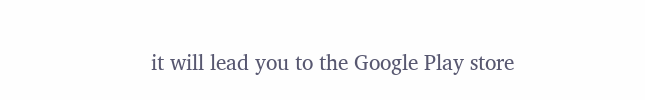it will lead you to the Google Play store